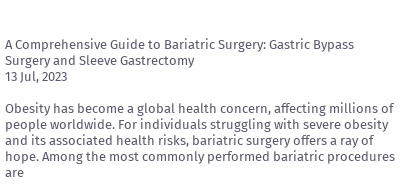A Comprehensive Guide to Bariatric Surgery: Gastric Bypass Surgery and Sleeve Gastrectomy
13 Jul, 2023

Obesity has become a global health concern, affecting millions of people worldwide. For individuals struggling with severe obesity and its associated health risks, bariatric surgery offers a ray of hope. Among the most commonly performed bariatric procedures are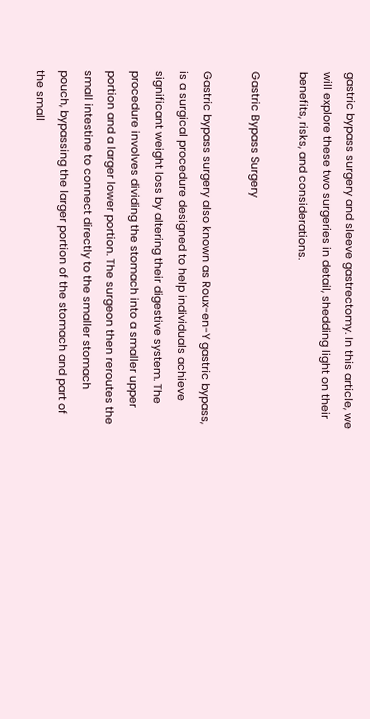gastric bypass surgery and sleeve gastrectomy. In this article, we will explore these two surgeries in detail, shedding light on their benefits, risks, and considerations.

Gastric Bypass Surgery

Gastric bypass surgery also known as Roux-en-Y gastric bypass, is a surgical procedure designed to help individuals achieve significant weight loss by altering their digestive system. The procedure involves dividing the stomach into a smaller upper portion and a larger lower portion. The surgeon then reroutes the small intestine to connect directly to the smaller stomach pouch, bypassing the larger portion of the stomach and part of the small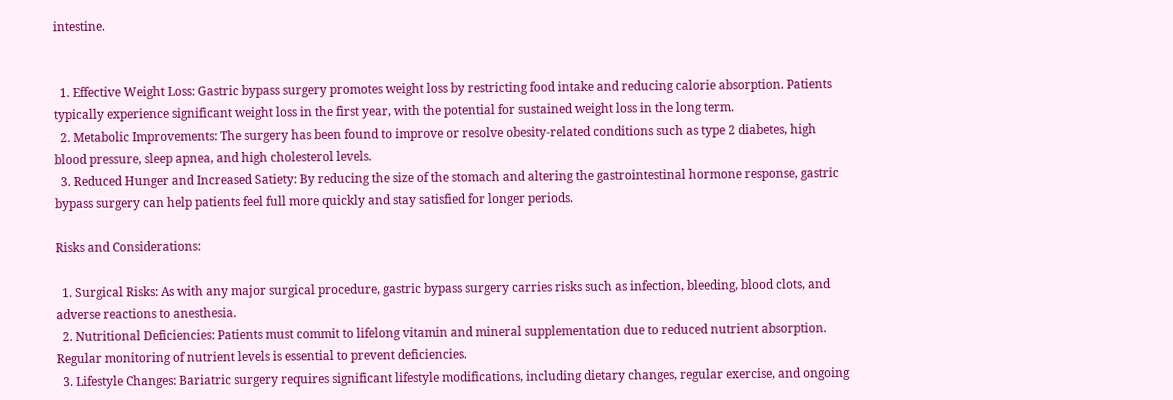intestine.


  1. Effective Weight Loss: Gastric bypass surgery promotes weight loss by restricting food intake and reducing calorie absorption. Patients typically experience significant weight loss in the first year, with the potential for sustained weight loss in the long term.
  2. Metabolic Improvements: The surgery has been found to improve or resolve obesity-related conditions such as type 2 diabetes, high blood pressure, sleep apnea, and high cholesterol levels.
  3. Reduced Hunger and Increased Satiety: By reducing the size of the stomach and altering the gastrointestinal hormone response, gastric bypass surgery can help patients feel full more quickly and stay satisfied for longer periods.

Risks and Considerations:

  1. Surgical Risks: As with any major surgical procedure, gastric bypass surgery carries risks such as infection, bleeding, blood clots, and adverse reactions to anesthesia.
  2. Nutritional Deficiencies: Patients must commit to lifelong vitamin and mineral supplementation due to reduced nutrient absorption. Regular monitoring of nutrient levels is essential to prevent deficiencies.
  3. Lifestyle Changes: Bariatric surgery requires significant lifestyle modifications, including dietary changes, regular exercise, and ongoing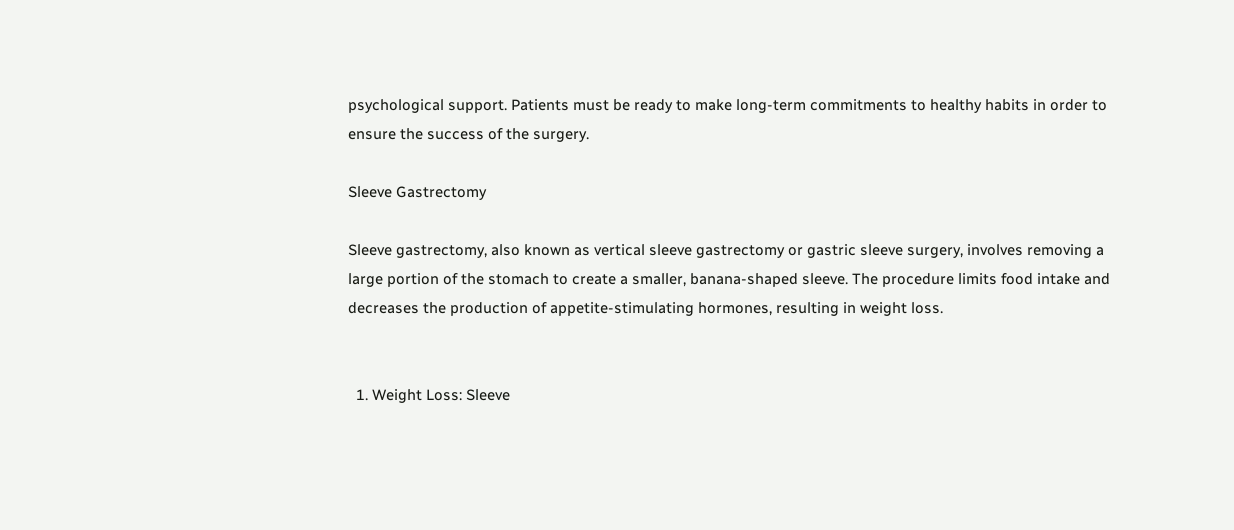psychological support. Patients must be ready to make long-term commitments to healthy habits in order to ensure the success of the surgery.

Sleeve Gastrectomy

Sleeve gastrectomy, also known as vertical sleeve gastrectomy or gastric sleeve surgery, involves removing a large portion of the stomach to create a smaller, banana-shaped sleeve. The procedure limits food intake and decreases the production of appetite-stimulating hormones, resulting in weight loss.


  1. Weight Loss: Sleeve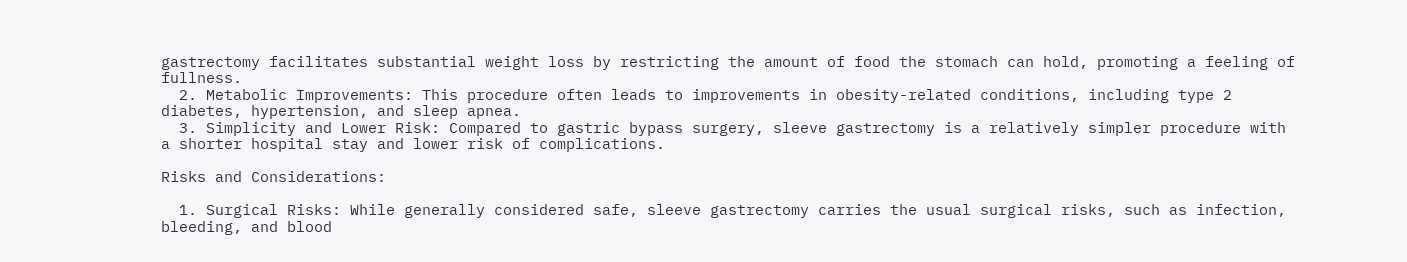gastrectomy facilitates substantial weight loss by restricting the amount of food the stomach can hold, promoting a feeling of fullness.
  2. Metabolic Improvements: This procedure often leads to improvements in obesity-related conditions, including type 2 diabetes, hypertension, and sleep apnea.
  3. Simplicity and Lower Risk: Compared to gastric bypass surgery, sleeve gastrectomy is a relatively simpler procedure with a shorter hospital stay and lower risk of complications.

Risks and Considerations:

  1. Surgical Risks: While generally considered safe, sleeve gastrectomy carries the usual surgical risks, such as infection, bleeding, and blood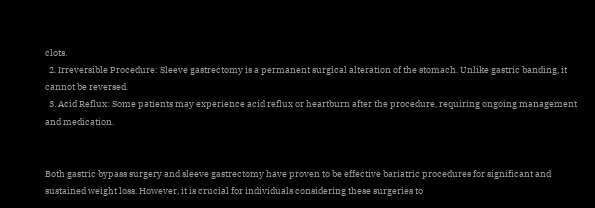clots.
  2. Irreversible Procedure: Sleeve gastrectomy is a permanent surgical alteration of the stomach. Unlike gastric banding, it cannot be reversed.
  3. Acid Reflux: Some patients may experience acid reflux or heartburn after the procedure, requiring ongoing management and medication.


Both gastric bypass surgery and sleeve gastrectomy have proven to be effective bariatric procedures for significant and sustained weight loss. However, it is crucial for individuals considering these surgeries to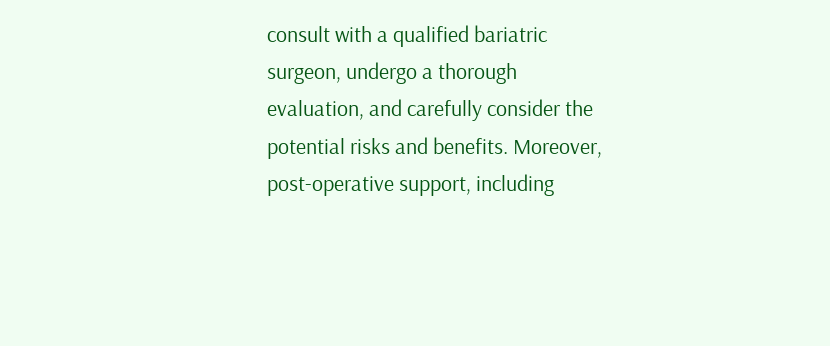consult with a qualified bariatric surgeon, undergo a thorough evaluation, and carefully consider the potential risks and benefits. Moreover, post-operative support, including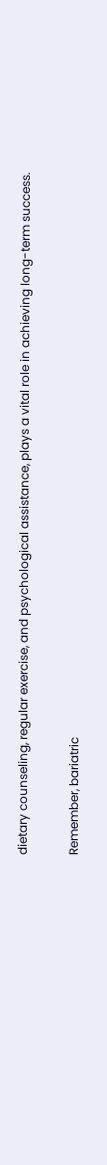dietary counseling, regular exercise, and psychological assistance, plays a vital role in achieving long-term success.

Remember, bariatric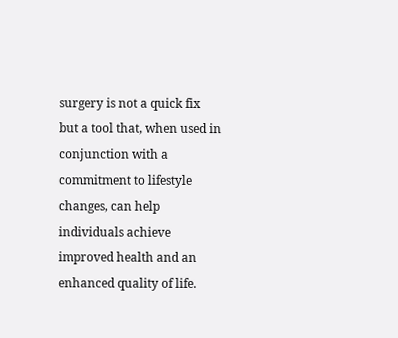surgery is not a quick fix but a tool that, when used in conjunction with a commitment to lifestyle changes, can help individuals achieve improved health and an enhanced quality of life.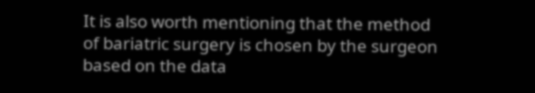It is also worth mentioning that the method of bariatric surgery is chosen by the surgeon based on the data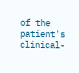of the patient's clinical-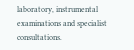laboratory, instrumental examinations and specialist consultations.